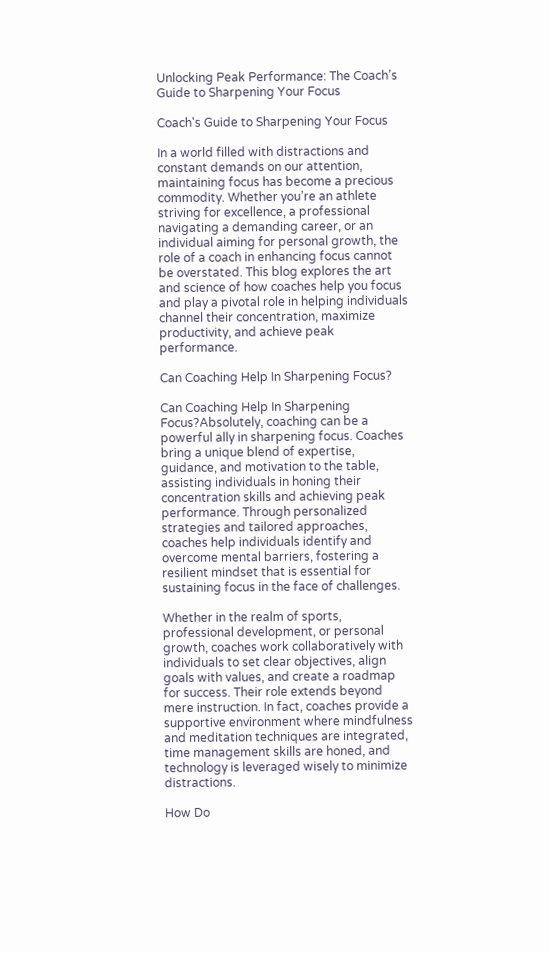Unlocking Peak Performance: The Coach’s Guide to Sharpening Your Focus

Coach's Guide to Sharpening Your Focus

In a world filled with distractions and constant demands on our attention, maintaining focus has become a precious commodity. Whether you’re an athlete striving for excellence, a professional navigating a demanding career, or an individual aiming for personal growth, the role of a coach in enhancing focus cannot be overstated. This blog explores the art and science of how coaches help you focus and play a pivotal role in helping individuals channel their concentration, maximize productivity, and achieve peak performance.

Can Coaching Help In Sharpening Focus?

Can Coaching Help In Sharpening Focus?Absolutely, coaching can be a powerful ally in sharpening focus. Coaches bring a unique blend of expertise, guidance, and motivation to the table, assisting individuals in honing their concentration skills and achieving peak performance. Through personalized strategies and tailored approaches, coaches help individuals identify and overcome mental barriers, fostering a resilient mindset that is essential for sustaining focus in the face of challenges.

Whether in the realm of sports, professional development, or personal growth, coaches work collaboratively with individuals to set clear objectives, align goals with values, and create a roadmap for success. Their role extends beyond mere instruction. In fact, coaches provide a supportive environment where mindfulness and meditation techniques are integrated, time management skills are honed, and technology is leveraged wisely to minimize distractions.

How Do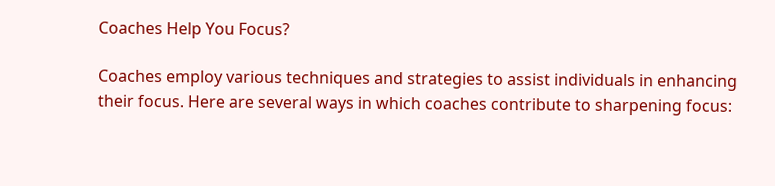Coaches Help You Focus?

Coaches employ various techniques and strategies to assist individuals in enhancing their focus. Here are several ways in which coaches contribute to sharpening focus: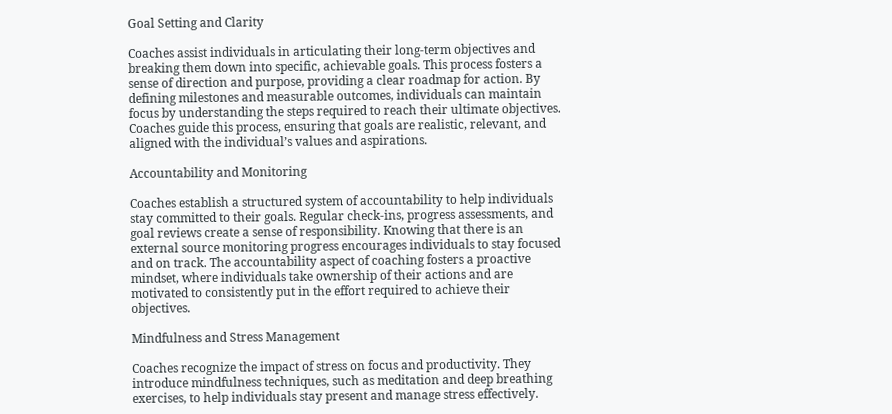Goal Setting and Clarity

Coaches assist individuals in articulating their long-term objectives and breaking them down into specific, achievable goals. This process fosters a sense of direction and purpose, providing a clear roadmap for action. By defining milestones and measurable outcomes, individuals can maintain focus by understanding the steps required to reach their ultimate objectives. Coaches guide this process, ensuring that goals are realistic, relevant, and aligned with the individual’s values and aspirations.

Accountability and Monitoring

Coaches establish a structured system of accountability to help individuals stay committed to their goals. Regular check-ins, progress assessments, and goal reviews create a sense of responsibility. Knowing that there is an external source monitoring progress encourages individuals to stay focused and on track. The accountability aspect of coaching fosters a proactive mindset, where individuals take ownership of their actions and are motivated to consistently put in the effort required to achieve their objectives.

Mindfulness and Stress Management

Coaches recognize the impact of stress on focus and productivity. They introduce mindfulness techniques, such as meditation and deep breathing exercises, to help individuals stay present and manage stress effectively.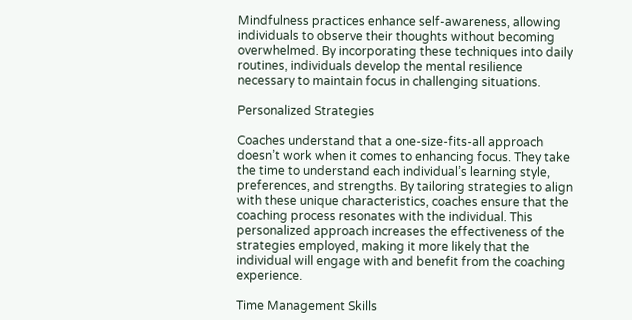Mindfulness practices enhance self-awareness, allowing individuals to observe their thoughts without becoming overwhelmed. By incorporating these techniques into daily routines, individuals develop the mental resilience necessary to maintain focus in challenging situations.

Personalized Strategies

Coaches understand that a one-size-fits-all approach doesn’t work when it comes to enhancing focus. They take the time to understand each individual’s learning style, preferences, and strengths. By tailoring strategies to align with these unique characteristics, coaches ensure that the coaching process resonates with the individual. This personalized approach increases the effectiveness of the strategies employed, making it more likely that the individual will engage with and benefit from the coaching experience.

Time Management Skills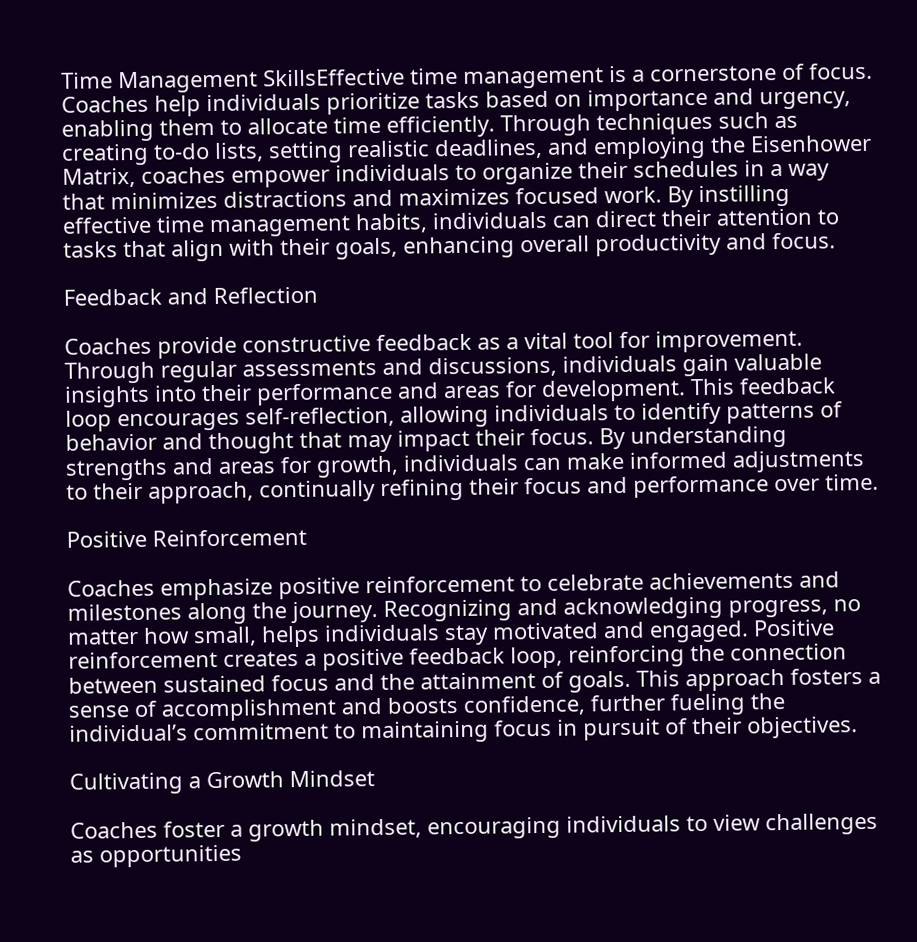Time Management SkillsEffective time management is a cornerstone of focus. Coaches help individuals prioritize tasks based on importance and urgency, enabling them to allocate time efficiently. Through techniques such as creating to-do lists, setting realistic deadlines, and employing the Eisenhower Matrix, coaches empower individuals to organize their schedules in a way that minimizes distractions and maximizes focused work. By instilling effective time management habits, individuals can direct their attention to tasks that align with their goals, enhancing overall productivity and focus.

Feedback and Reflection

Coaches provide constructive feedback as a vital tool for improvement. Through regular assessments and discussions, individuals gain valuable insights into their performance and areas for development. This feedback loop encourages self-reflection, allowing individuals to identify patterns of behavior and thought that may impact their focus. By understanding strengths and areas for growth, individuals can make informed adjustments to their approach, continually refining their focus and performance over time.

Positive Reinforcement

Coaches emphasize positive reinforcement to celebrate achievements and milestones along the journey. Recognizing and acknowledging progress, no matter how small, helps individuals stay motivated and engaged. Positive reinforcement creates a positive feedback loop, reinforcing the connection between sustained focus and the attainment of goals. This approach fosters a sense of accomplishment and boosts confidence, further fueling the individual’s commitment to maintaining focus in pursuit of their objectives.

Cultivating a Growth Mindset

Coaches foster a growth mindset, encouraging individuals to view challenges as opportunities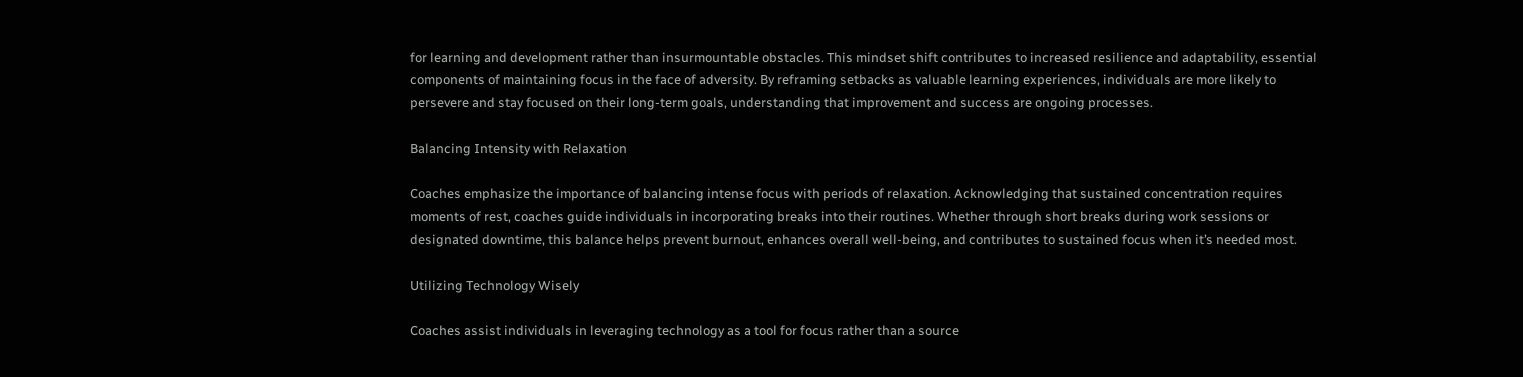for learning and development rather than insurmountable obstacles. This mindset shift contributes to increased resilience and adaptability, essential components of maintaining focus in the face of adversity. By reframing setbacks as valuable learning experiences, individuals are more likely to persevere and stay focused on their long-term goals, understanding that improvement and success are ongoing processes.

Balancing Intensity with Relaxation

Coaches emphasize the importance of balancing intense focus with periods of relaxation. Acknowledging that sustained concentration requires moments of rest, coaches guide individuals in incorporating breaks into their routines. Whether through short breaks during work sessions or designated downtime, this balance helps prevent burnout, enhances overall well-being, and contributes to sustained focus when it’s needed most.

Utilizing Technology Wisely

Coaches assist individuals in leveraging technology as a tool for focus rather than a source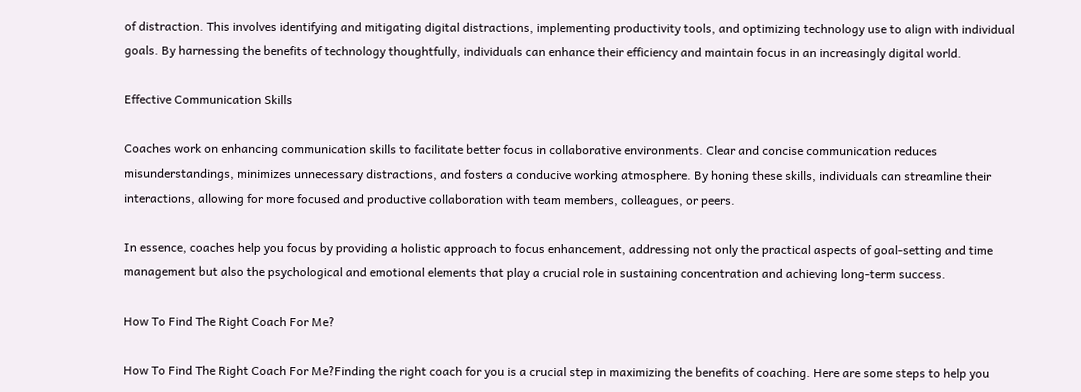of distraction. This involves identifying and mitigating digital distractions, implementing productivity tools, and optimizing technology use to align with individual goals. By harnessing the benefits of technology thoughtfully, individuals can enhance their efficiency and maintain focus in an increasingly digital world.

Effective Communication Skills

Coaches work on enhancing communication skills to facilitate better focus in collaborative environments. Clear and concise communication reduces misunderstandings, minimizes unnecessary distractions, and fosters a conducive working atmosphere. By honing these skills, individuals can streamline their interactions, allowing for more focused and productive collaboration with team members, colleagues, or peers.

In essence, coaches help you focus by providing a holistic approach to focus enhancement, addressing not only the practical aspects of goal-setting and time management but also the psychological and emotional elements that play a crucial role in sustaining concentration and achieving long-term success.

How To Find The Right Coach For Me?

How To Find The Right Coach For Me?Finding the right coach for you is a crucial step in maximizing the benefits of coaching. Here are some steps to help you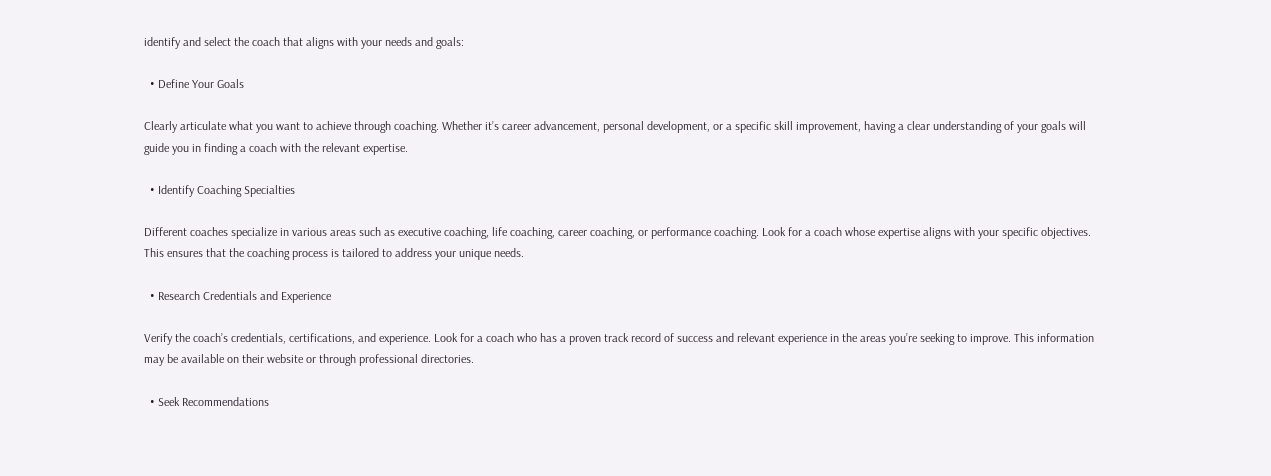identify and select the coach that aligns with your needs and goals:

  • Define Your Goals

Clearly articulate what you want to achieve through coaching. Whether it’s career advancement, personal development, or a specific skill improvement, having a clear understanding of your goals will guide you in finding a coach with the relevant expertise.

  • Identify Coaching Specialties

Different coaches specialize in various areas such as executive coaching, life coaching, career coaching, or performance coaching. Look for a coach whose expertise aligns with your specific objectives. This ensures that the coaching process is tailored to address your unique needs.

  • Research Credentials and Experience

Verify the coach’s credentials, certifications, and experience. Look for a coach who has a proven track record of success and relevant experience in the areas you’re seeking to improve. This information may be available on their website or through professional directories.

  • Seek Recommendations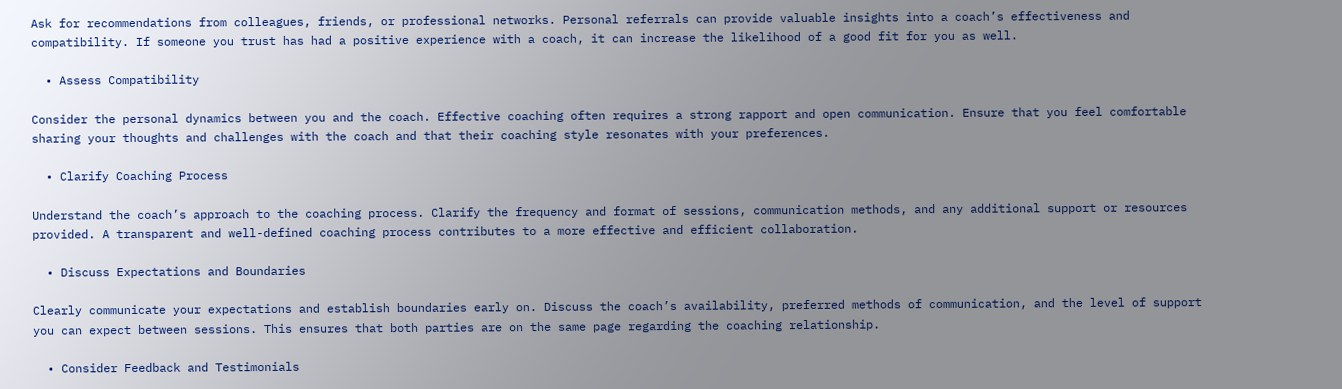Ask for recommendations from colleagues, friends, or professional networks. Personal referrals can provide valuable insights into a coach’s effectiveness and compatibility. If someone you trust has had a positive experience with a coach, it can increase the likelihood of a good fit for you as well.

  • Assess Compatibility

Consider the personal dynamics between you and the coach. Effective coaching often requires a strong rapport and open communication. Ensure that you feel comfortable sharing your thoughts and challenges with the coach and that their coaching style resonates with your preferences.

  • Clarify Coaching Process

Understand the coach’s approach to the coaching process. Clarify the frequency and format of sessions, communication methods, and any additional support or resources provided. A transparent and well-defined coaching process contributes to a more effective and efficient collaboration.

  • Discuss Expectations and Boundaries

Clearly communicate your expectations and establish boundaries early on. Discuss the coach’s availability, preferred methods of communication, and the level of support you can expect between sessions. This ensures that both parties are on the same page regarding the coaching relationship.

  • Consider Feedback and Testimonials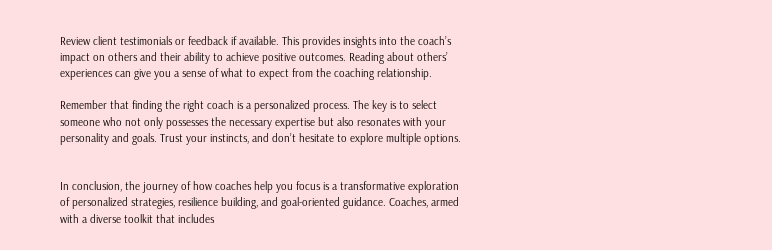Review client testimonials or feedback if available. This provides insights into the coach’s impact on others and their ability to achieve positive outcomes. Reading about others’ experiences can give you a sense of what to expect from the coaching relationship.

Remember that finding the right coach is a personalized process. The key is to select someone who not only possesses the necessary expertise but also resonates with your personality and goals. Trust your instincts, and don’t hesitate to explore multiple options.


In conclusion, the journey of how coaches help you focus is a transformative exploration of personalized strategies, resilience building, and goal-oriented guidance. Coaches, armed with a diverse toolkit that includes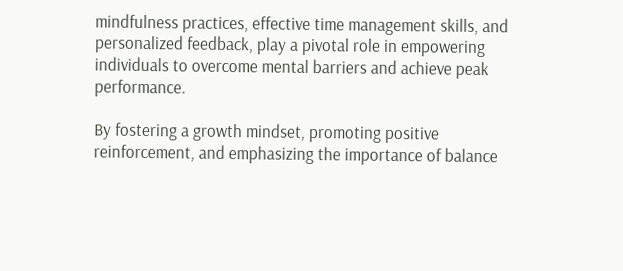mindfulness practices, effective time management skills, and personalized feedback, play a pivotal role in empowering individuals to overcome mental barriers and achieve peak performance.

By fostering a growth mindset, promoting positive reinforcement, and emphasizing the importance of balance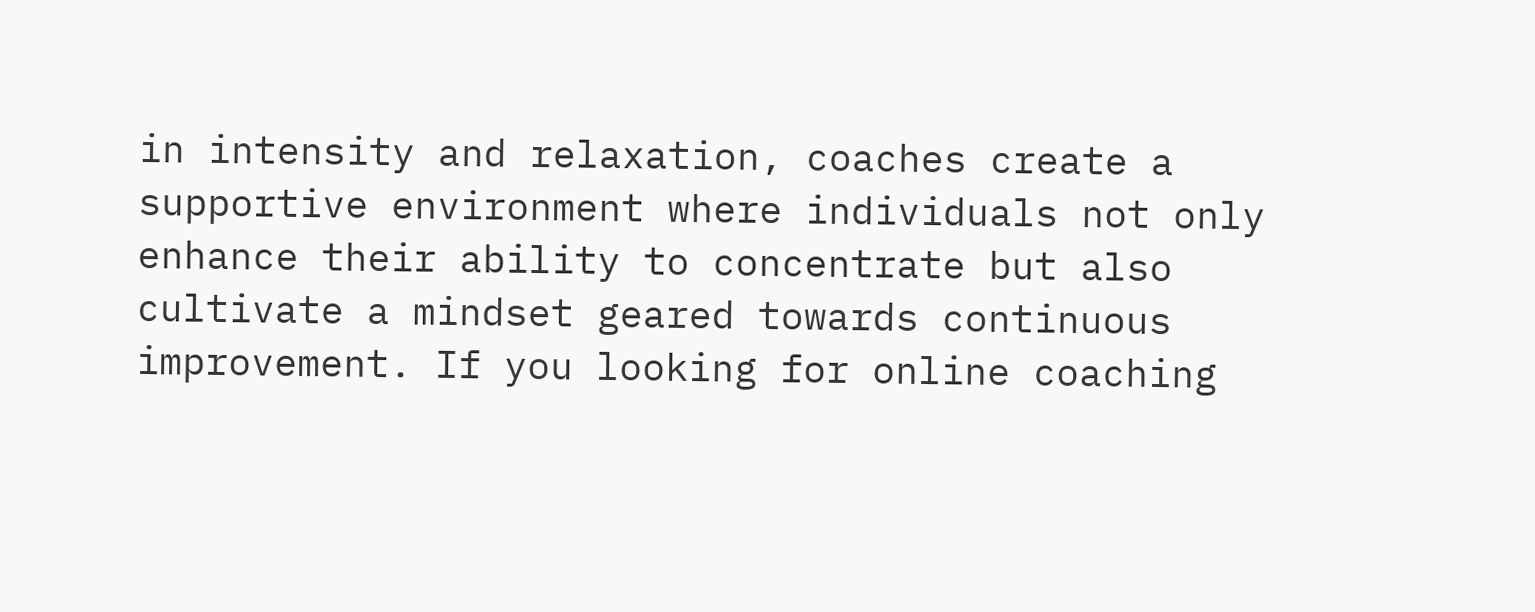in intensity and relaxation, coaches create a supportive environment where individuals not only enhance their ability to concentrate but also cultivate a mindset geared towards continuous improvement. If you looking for online coaching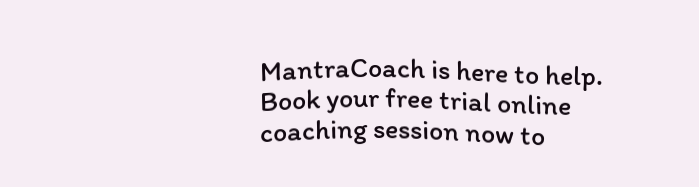MantraCoach is here to help. Book your free trial online coaching session now to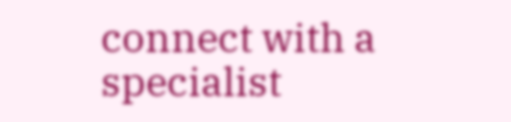connect with a specialist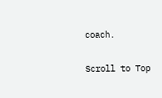coach.

Scroll to Top